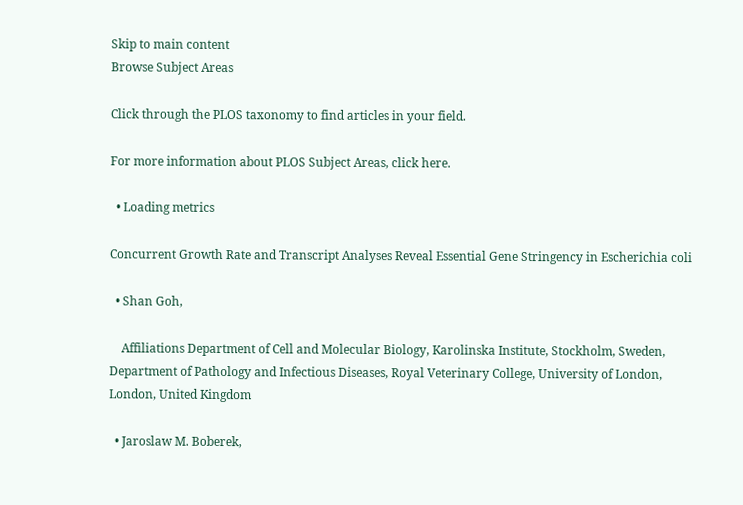Skip to main content
Browse Subject Areas

Click through the PLOS taxonomy to find articles in your field.

For more information about PLOS Subject Areas, click here.

  • Loading metrics

Concurrent Growth Rate and Transcript Analyses Reveal Essential Gene Stringency in Escherichia coli

  • Shan Goh,

    Affiliations Department of Cell and Molecular Biology, Karolinska Institute, Stockholm, Sweden, Department of Pathology and Infectious Diseases, Royal Veterinary College, University of London, London, United Kingdom

  • Jaroslaw M. Boberek,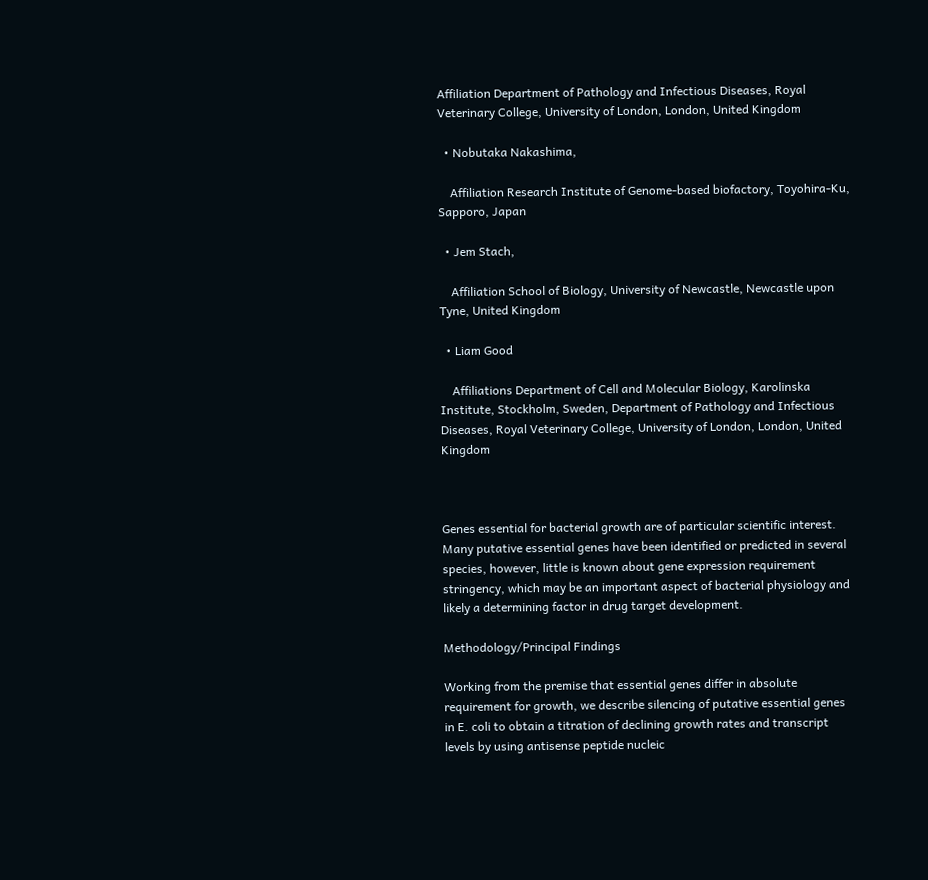Affiliation Department of Pathology and Infectious Diseases, Royal Veterinary College, University of London, London, United Kingdom

  • Nobutaka Nakashima,

    Affiliation Research Institute of Genome-based biofactory, Toyohira-Ku, Sapporo, Japan

  • Jem Stach,

    Affiliation School of Biology, University of Newcastle, Newcastle upon Tyne, United Kingdom

  • Liam Good

    Affiliations Department of Cell and Molecular Biology, Karolinska Institute, Stockholm, Sweden, Department of Pathology and Infectious Diseases, Royal Veterinary College, University of London, London, United Kingdom



Genes essential for bacterial growth are of particular scientific interest. Many putative essential genes have been identified or predicted in several species, however, little is known about gene expression requirement stringency, which may be an important aspect of bacterial physiology and likely a determining factor in drug target development.

Methodology/Principal Findings

Working from the premise that essential genes differ in absolute requirement for growth, we describe silencing of putative essential genes in E. coli to obtain a titration of declining growth rates and transcript levels by using antisense peptide nucleic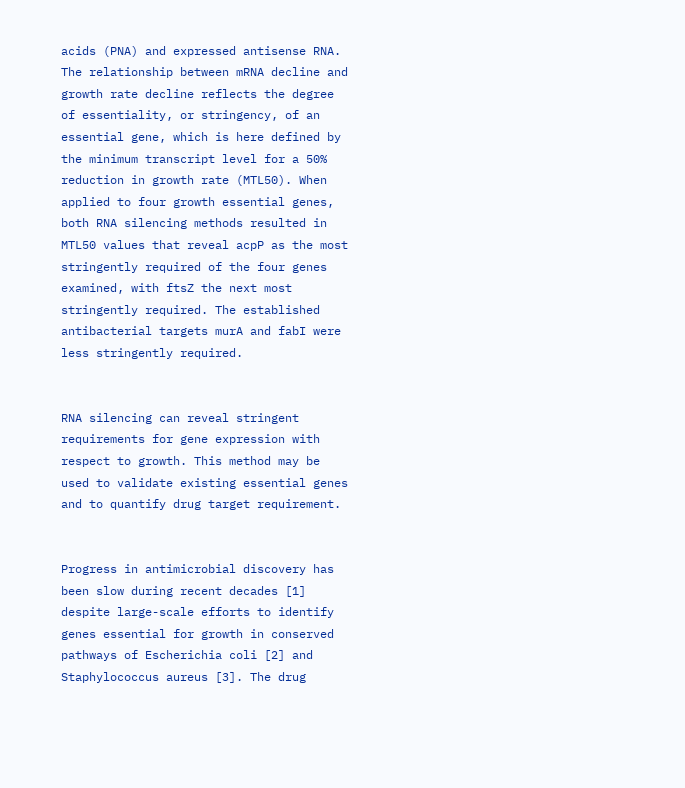acids (PNA) and expressed antisense RNA. The relationship between mRNA decline and growth rate decline reflects the degree of essentiality, or stringency, of an essential gene, which is here defined by the minimum transcript level for a 50% reduction in growth rate (MTL50). When applied to four growth essential genes, both RNA silencing methods resulted in MTL50 values that reveal acpP as the most stringently required of the four genes examined, with ftsZ the next most stringently required. The established antibacterial targets murA and fabI were less stringently required.


RNA silencing can reveal stringent requirements for gene expression with respect to growth. This method may be used to validate existing essential genes and to quantify drug target requirement.


Progress in antimicrobial discovery has been slow during recent decades [1] despite large-scale efforts to identify genes essential for growth in conserved pathways of Escherichia coli [2] and Staphylococcus aureus [3]. The drug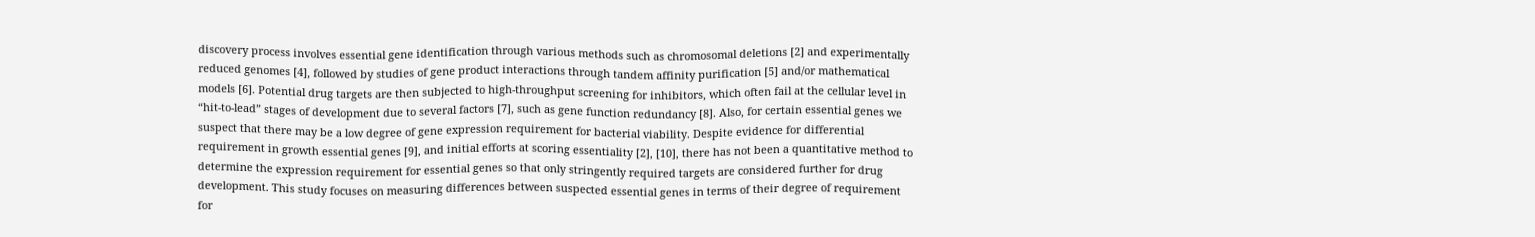discovery process involves essential gene identification through various methods such as chromosomal deletions [2] and experimentally reduced genomes [4], followed by studies of gene product interactions through tandem affinity purification [5] and/or mathematical models [6]. Potential drug targets are then subjected to high-throughput screening for inhibitors, which often fail at the cellular level in “hit-to-lead” stages of development due to several factors [7], such as gene function redundancy [8]. Also, for certain essential genes we suspect that there may be a low degree of gene expression requirement for bacterial viability. Despite evidence for differential requirement in growth essential genes [9], and initial efforts at scoring essentiality [2], [10], there has not been a quantitative method to determine the expression requirement for essential genes so that only stringently required targets are considered further for drug development. This study focuses on measuring differences between suspected essential genes in terms of their degree of requirement for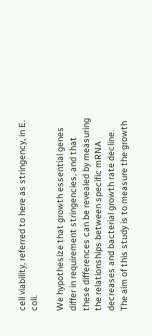cell viability, referred to here as stringency, in E. coli.

We hypothesize that growth essential genes differ in requirement stringencies, and that these differences can be revealed by measuring the relationships between specific mRNA decreases and bacterial growth rate decline. The aim of this study is to measure the growth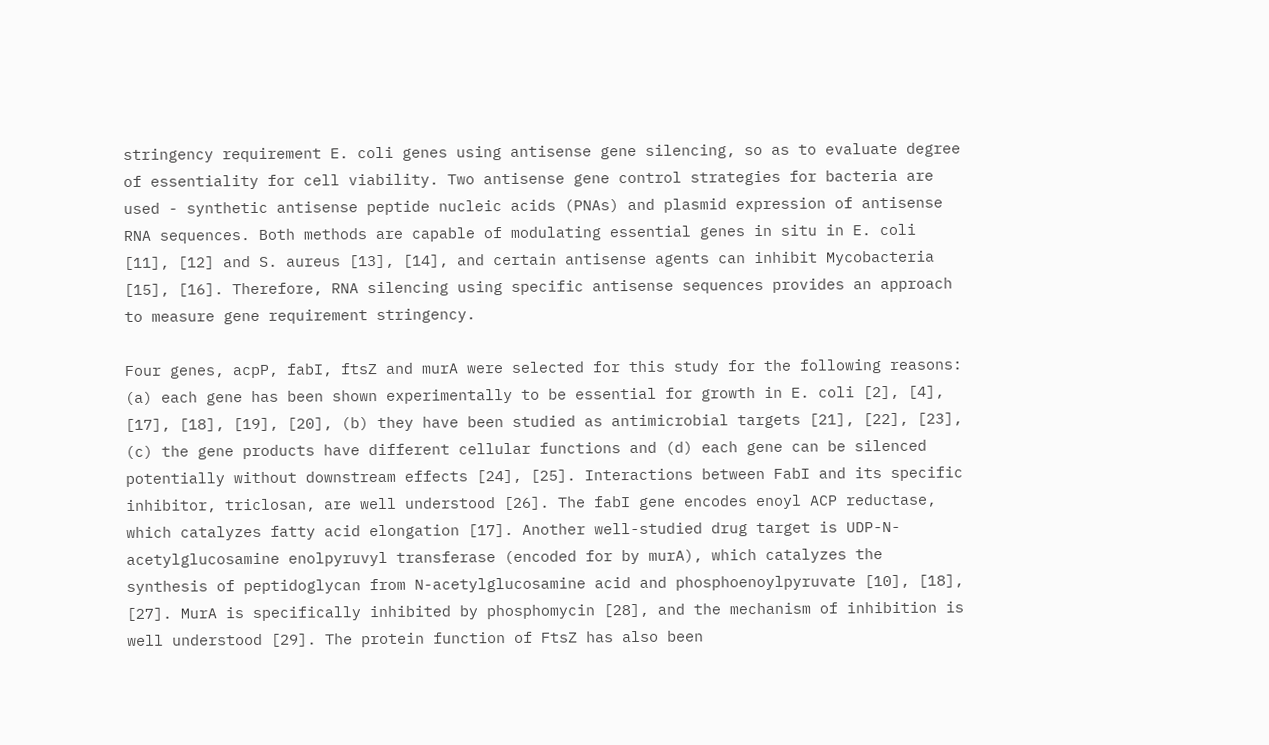stringency requirement E. coli genes using antisense gene silencing, so as to evaluate degree of essentiality for cell viability. Two antisense gene control strategies for bacteria are used - synthetic antisense peptide nucleic acids (PNAs) and plasmid expression of antisense RNA sequences. Both methods are capable of modulating essential genes in situ in E. coli [11], [12] and S. aureus [13], [14], and certain antisense agents can inhibit Mycobacteria [15], [16]. Therefore, RNA silencing using specific antisense sequences provides an approach to measure gene requirement stringency.

Four genes, acpP, fabI, ftsZ and murA were selected for this study for the following reasons: (a) each gene has been shown experimentally to be essential for growth in E. coli [2], [4], [17], [18], [19], [20], (b) they have been studied as antimicrobial targets [21], [22], [23], (c) the gene products have different cellular functions and (d) each gene can be silenced potentially without downstream effects [24], [25]. Interactions between FabI and its specific inhibitor, triclosan, are well understood [26]. The fabI gene encodes enoyl ACP reductase, which catalyzes fatty acid elongation [17]. Another well-studied drug target is UDP-N-acetylglucosamine enolpyruvyl transferase (encoded for by murA), which catalyzes the synthesis of peptidoglycan from N-acetylglucosamine acid and phosphoenoylpyruvate [10], [18], [27]. MurA is specifically inhibited by phosphomycin [28], and the mechanism of inhibition is well understood [29]. The protein function of FtsZ has also been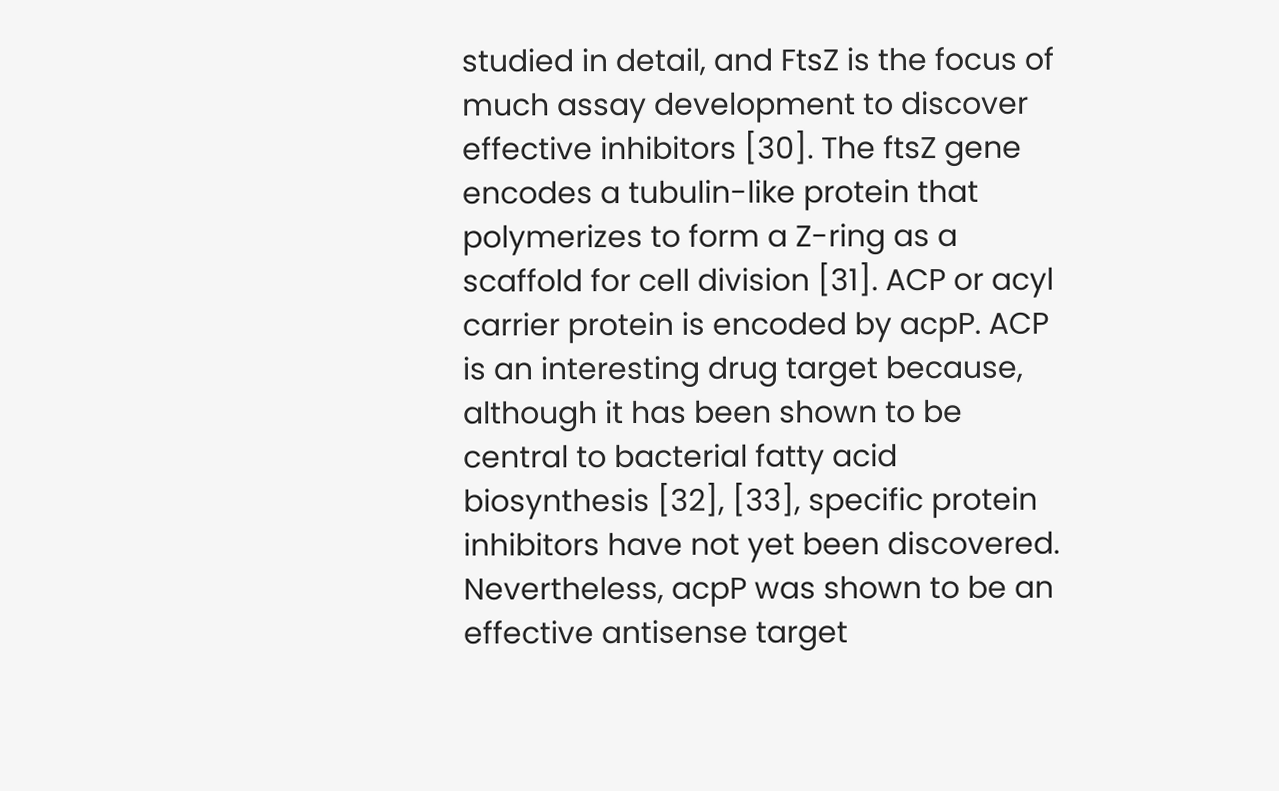studied in detail, and FtsZ is the focus of much assay development to discover effective inhibitors [30]. The ftsZ gene encodes a tubulin-like protein that polymerizes to form a Z-ring as a scaffold for cell division [31]. ACP or acyl carrier protein is encoded by acpP. ACP is an interesting drug target because, although it has been shown to be central to bacterial fatty acid biosynthesis [32], [33], specific protein inhibitors have not yet been discovered. Nevertheless, acpP was shown to be an effective antisense target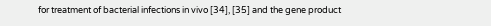for treatment of bacterial infections in vivo [34], [35] and the gene product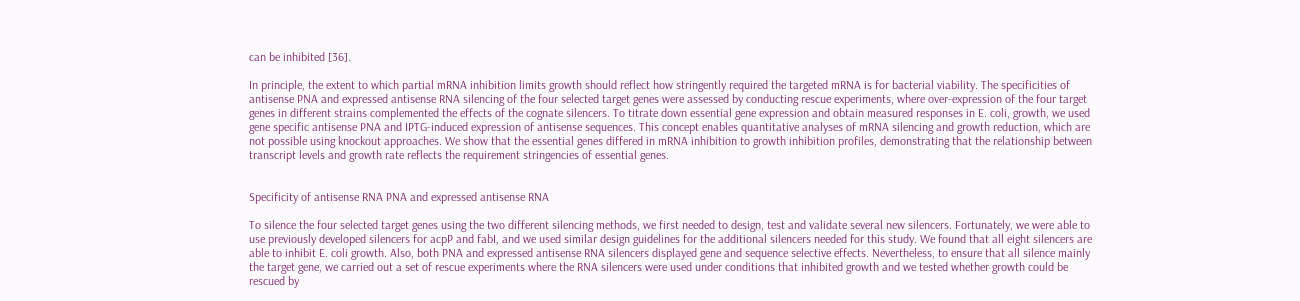can be inhibited [36].

In principle, the extent to which partial mRNA inhibition limits growth should reflect how stringently required the targeted mRNA is for bacterial viability. The specificities of antisense PNA and expressed antisense RNA silencing of the four selected target genes were assessed by conducting rescue experiments, where over-expression of the four target genes in different strains complemented the effects of the cognate silencers. To titrate down essential gene expression and obtain measured responses in E. coli, growth, we used gene specific antisense PNA and IPTG-induced expression of antisense sequences. This concept enables quantitative analyses of mRNA silencing and growth reduction, which are not possible using knockout approaches. We show that the essential genes differed in mRNA inhibition to growth inhibition profiles, demonstrating that the relationship between transcript levels and growth rate reflects the requirement stringencies of essential genes.


Specificity of antisense RNA PNA and expressed antisense RNA

To silence the four selected target genes using the two different silencing methods, we first needed to design, test and validate several new silencers. Fortunately, we were able to use previously developed silencers for acpP and fabI, and we used similar design guidelines for the additional silencers needed for this study. We found that all eight silencers are able to inhibit E. coli growth. Also, both PNA and expressed antisense RNA silencers displayed gene and sequence selective effects. Nevertheless, to ensure that all silence mainly the target gene, we carried out a set of rescue experiments where the RNA silencers were used under conditions that inhibited growth and we tested whether growth could be rescued by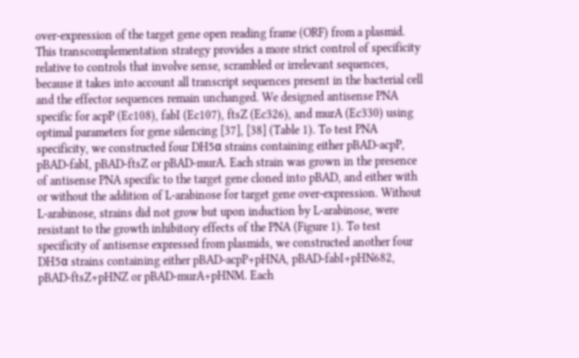over-expression of the target gene open reading frame (ORF) from a plasmid. This transcomplementation strategy provides a more strict control of specificity relative to controls that involve sense, scrambled or irrelevant sequences, because it takes into account all transcript sequences present in the bacterial cell and the effector sequences remain unchanged. We designed antisense PNA specific for acpP (Ec108), fabI (Ec107), ftsZ (Ec326), and murA (Ec330) using optimal parameters for gene silencing [37], [38] (Table 1). To test PNA specificity, we constructed four DH5α strains containing either pBAD-acpP, pBAD-fabI, pBAD-ftsZ or pBAD-murA. Each strain was grown in the presence of antisense PNA specific to the target gene cloned into pBAD, and either with or without the addition of L-arabinose for target gene over-expression. Without L-arabinose, strains did not grow but upon induction by L-arabinose, were resistant to the growth inhibitory effects of the PNA (Figure 1). To test specificity of antisense expressed from plasmids, we constructed another four DH5α strains containing either pBAD-acpP+pHNA, pBAD-fabI+pHN682, pBAD-ftsZ+pHNZ or pBAD-murA+pHNM. Each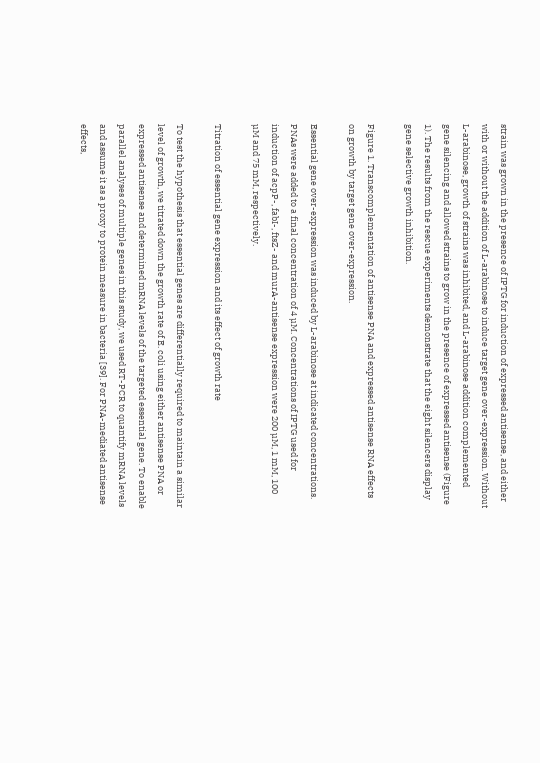strain was grown in the presence of IPTG for induction of expressed antisense, and either with or without the addition of L-arabinose to induce target gene over-expression. Without L-arabinose, growth of strains was inhibited, and L-arabinose addition complemented gene silencing and allowed strains to grow in the presence of expressed antisense (Figure 1). The results from the rescue experiments demonstrate that the eight silencers display gene selective growth inhibition.

Figure 1. Transcomplementation of antisense PNA and expressed antisense RNA effects on growth by target gene over-expression.

Essential gene over-expression was induced by L-arabinose at indicated concentrations. PNAs were added to a final concentration of 4 µM. Concentrations of IPTG used for induction of acpP-, fabI-, ftsZ- and murA-antisense expression were 200 µM, 1 mM, 100 µM and 75 mM, respectively.

Titration of essential gene expression and its effect of growth rate

To test the hypothesis that essential genes are differentially required to maintain a similar level of growth, we titrated down the growth rate of E. coli using either antisense PNA or expressed antisense and determined mRNA levels of the targeted essential gene. To enable parallel analyses of multiple genes in this study, we used RT-PCR to quantify mRNA levels and assume it as a proxy to protein measure in bacteria [39]. For PNA-mediated antisense effects,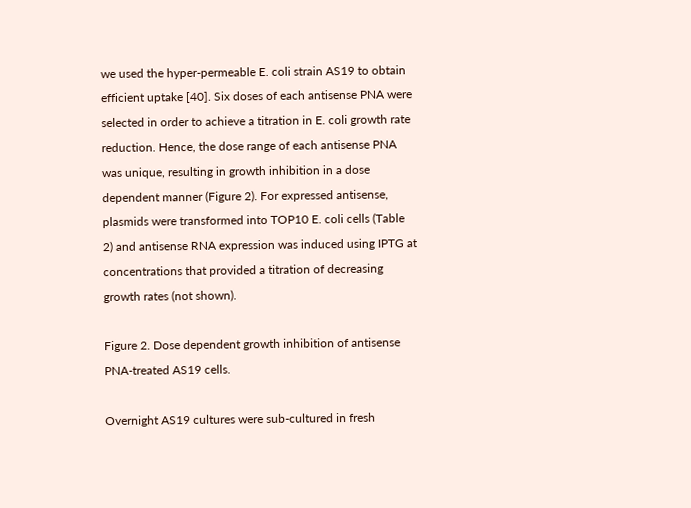we used the hyper-permeable E. coli strain AS19 to obtain efficient uptake [40]. Six doses of each antisense PNA were selected in order to achieve a titration in E. coli growth rate reduction. Hence, the dose range of each antisense PNA was unique, resulting in growth inhibition in a dose dependent manner (Figure 2). For expressed antisense, plasmids were transformed into TOP10 E. coli cells (Table 2) and antisense RNA expression was induced using IPTG at concentrations that provided a titration of decreasing growth rates (not shown).

Figure 2. Dose dependent growth inhibition of antisense PNA-treated AS19 cells.

Overnight AS19 cultures were sub-cultured in fresh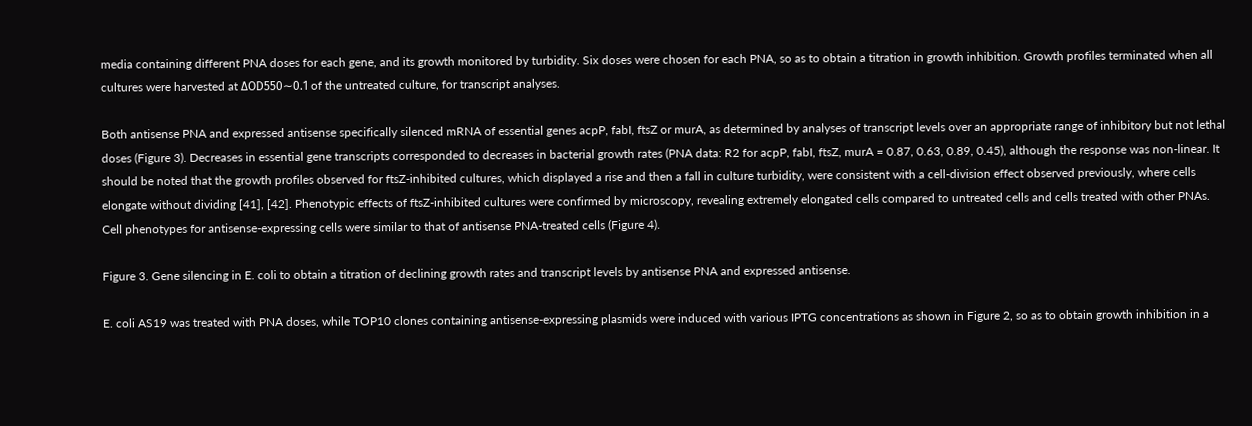media containing different PNA doses for each gene, and its growth monitored by turbidity. Six doses were chosen for each PNA, so as to obtain a titration in growth inhibition. Growth profiles terminated when all cultures were harvested at ΔOD550∼0.1 of the untreated culture, for transcript analyses.

Both antisense PNA and expressed antisense specifically silenced mRNA of essential genes acpP, fabI, ftsZ or murA, as determined by analyses of transcript levels over an appropriate range of inhibitory but not lethal doses (Figure 3). Decreases in essential gene transcripts corresponded to decreases in bacterial growth rates (PNA data: R2 for acpP, fabI, ftsZ, murA = 0.87, 0.63, 0.89, 0.45), although the response was non-linear. It should be noted that the growth profiles observed for ftsZ-inhibited cultures, which displayed a rise and then a fall in culture turbidity, were consistent with a cell-division effect observed previously, where cells elongate without dividing [41], [42]. Phenotypic effects of ftsZ-inhibited cultures were confirmed by microscopy, revealing extremely elongated cells compared to untreated cells and cells treated with other PNAs. Cell phenotypes for antisense-expressing cells were similar to that of antisense PNA-treated cells (Figure 4).

Figure 3. Gene silencing in E. coli to obtain a titration of declining growth rates and transcript levels by antisense PNA and expressed antisense.

E. coli AS19 was treated with PNA doses, while TOP10 clones containing antisense-expressing plasmids were induced with various IPTG concentrations as shown in Figure 2, so as to obtain growth inhibition in a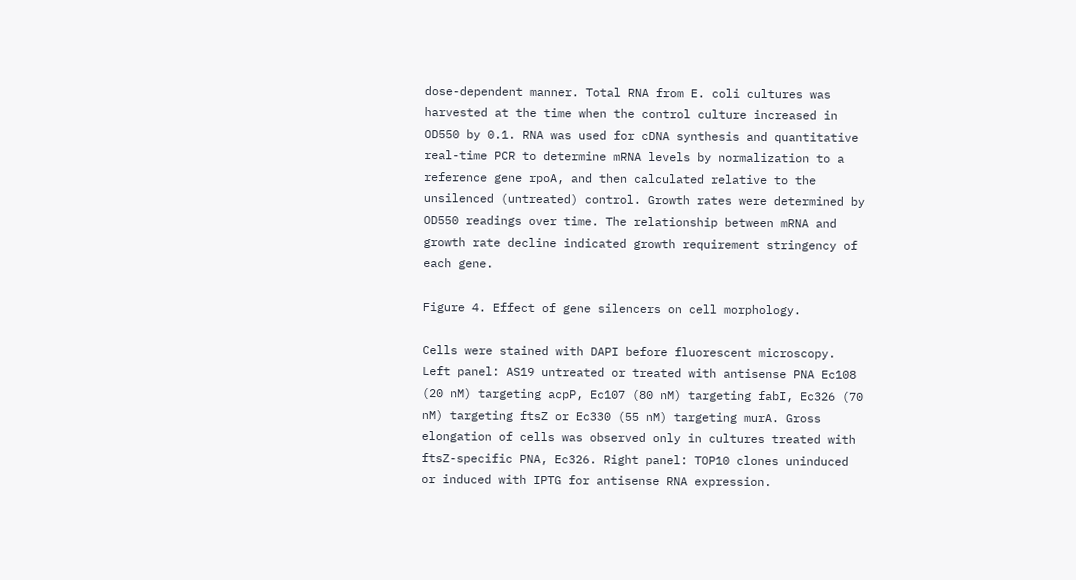dose-dependent manner. Total RNA from E. coli cultures was harvested at the time when the control culture increased in OD550 by 0.1. RNA was used for cDNA synthesis and quantitative real-time PCR to determine mRNA levels by normalization to a reference gene rpoA, and then calculated relative to the unsilenced (untreated) control. Growth rates were determined by OD550 readings over time. The relationship between mRNA and growth rate decline indicated growth requirement stringency of each gene.

Figure 4. Effect of gene silencers on cell morphology.

Cells were stained with DAPI before fluorescent microscopy. Left panel: AS19 untreated or treated with antisense PNA Ec108 (20 nM) targeting acpP, Ec107 (80 nM) targeting fabI, Ec326 (70 nM) targeting ftsZ or Ec330 (55 nM) targeting murA. Gross elongation of cells was observed only in cultures treated with ftsZ-specific PNA, Ec326. Right panel: TOP10 clones uninduced or induced with IPTG for antisense RNA expression.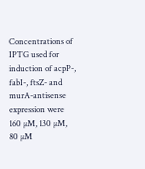Concentrations of IPTG used for induction of acpP-, fabI-, ftsZ- and murA-antisense expression were 160 µM, 130 µM, 80 µM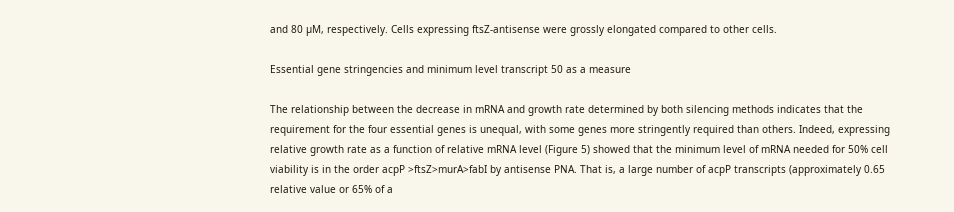and 80 µM, respectively. Cells expressing ftsZ-antisense were grossly elongated compared to other cells.

Essential gene stringencies and minimum level transcript 50 as a measure

The relationship between the decrease in mRNA and growth rate determined by both silencing methods indicates that the requirement for the four essential genes is unequal, with some genes more stringently required than others. Indeed, expressing relative growth rate as a function of relative mRNA level (Figure 5) showed that the minimum level of mRNA needed for 50% cell viability is in the order acpP >ftsZ>murA>fabI by antisense PNA. That is, a large number of acpP transcripts (approximately 0.65 relative value or 65% of a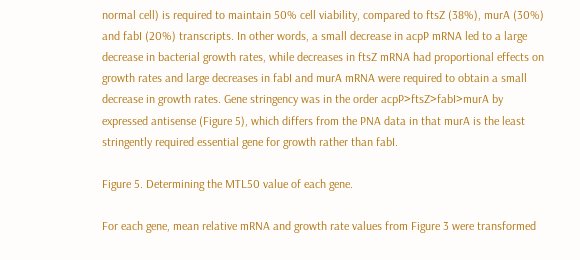normal cell) is required to maintain 50% cell viability, compared to ftsZ (38%), murA (30%) and fabI (20%) transcripts. In other words, a small decrease in acpP mRNA led to a large decrease in bacterial growth rates, while decreases in ftsZ mRNA had proportional effects on growth rates and large decreases in fabI and murA mRNA were required to obtain a small decrease in growth rates. Gene stringency was in the order acpP>ftsZ>fabI>murA by expressed antisense (Figure 5), which differs from the PNA data in that murA is the least stringently required essential gene for growth rather than fabI.

Figure 5. Determining the MTL50 value of each gene.

For each gene, mean relative mRNA and growth rate values from Figure 3 were transformed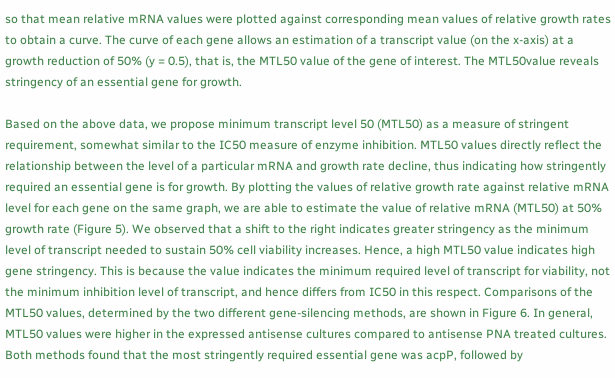so that mean relative mRNA values were plotted against corresponding mean values of relative growth rates to obtain a curve. The curve of each gene allows an estimation of a transcript value (on the x-axis) at a growth reduction of 50% (y = 0.5), that is, the MTL50 value of the gene of interest. The MTL50value reveals stringency of an essential gene for growth.

Based on the above data, we propose minimum transcript level 50 (MTL50) as a measure of stringent requirement, somewhat similar to the IC50 measure of enzyme inhibition. MTL50 values directly reflect the relationship between the level of a particular mRNA and growth rate decline, thus indicating how stringently required an essential gene is for growth. By plotting the values of relative growth rate against relative mRNA level for each gene on the same graph, we are able to estimate the value of relative mRNA (MTL50) at 50% growth rate (Figure 5). We observed that a shift to the right indicates greater stringency as the minimum level of transcript needed to sustain 50% cell viability increases. Hence, a high MTL50 value indicates high gene stringency. This is because the value indicates the minimum required level of transcript for viability, not the minimum inhibition level of transcript, and hence differs from IC50 in this respect. Comparisons of the MTL50 values, determined by the two different gene-silencing methods, are shown in Figure 6. In general, MTL50 values were higher in the expressed antisense cultures compared to antisense PNA treated cultures. Both methods found that the most stringently required essential gene was acpP, followed by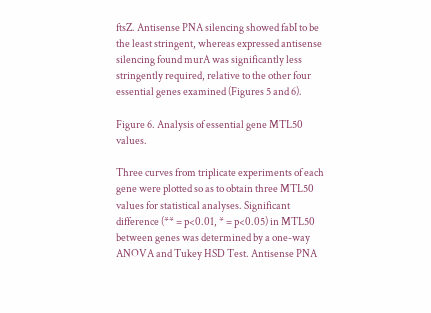ftsZ. Antisense PNA silencing showed fabI to be the least stringent, whereas expressed antisense silencing found murA was significantly less stringently required, relative to the other four essential genes examined (Figures 5 and 6).

Figure 6. Analysis of essential gene MTL50 values.

Three curves from triplicate experiments of each gene were plotted so as to obtain three MTL50 values for statistical analyses. Significant difference (** = p<0.01, * = p<0.05) in MTL50 between genes was determined by a one-way ANOVA and Tukey HSD Test. Antisense PNA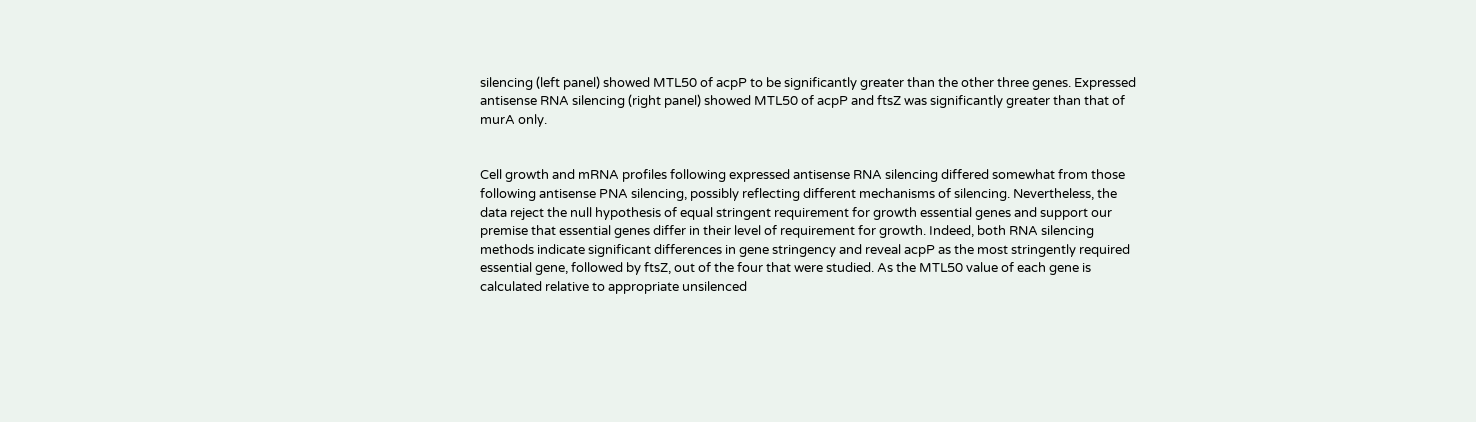silencing (left panel) showed MTL50 of acpP to be significantly greater than the other three genes. Expressed antisense RNA silencing (right panel) showed MTL50 of acpP and ftsZ was significantly greater than that of murA only.


Cell growth and mRNA profiles following expressed antisense RNA silencing differed somewhat from those following antisense PNA silencing, possibly reflecting different mechanisms of silencing. Nevertheless, the data reject the null hypothesis of equal stringent requirement for growth essential genes and support our premise that essential genes differ in their level of requirement for growth. Indeed, both RNA silencing methods indicate significant differences in gene stringency and reveal acpP as the most stringently required essential gene, followed by ftsZ, out of the four that were studied. As the MTL50 value of each gene is calculated relative to appropriate unsilenced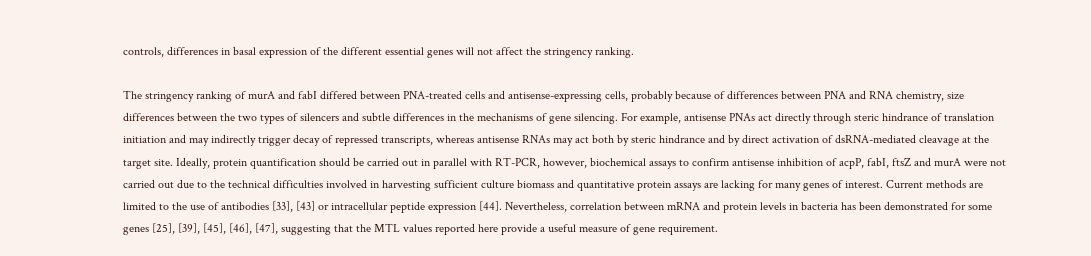controls, differences in basal expression of the different essential genes will not affect the stringency ranking.

The stringency ranking of murA and fabI differed between PNA-treated cells and antisense-expressing cells, probably because of differences between PNA and RNA chemistry, size differences between the two types of silencers and subtle differences in the mechanisms of gene silencing. For example, antisense PNAs act directly through steric hindrance of translation initiation and may indirectly trigger decay of repressed transcripts, whereas antisense RNAs may act both by steric hindrance and by direct activation of dsRNA-mediated cleavage at the target site. Ideally, protein quantification should be carried out in parallel with RT-PCR, however, biochemical assays to confirm antisense inhibition of acpP, fabI, ftsZ and murA were not carried out due to the technical difficulties involved in harvesting sufficient culture biomass and quantitative protein assays are lacking for many genes of interest. Current methods are limited to the use of antibodies [33], [43] or intracellular peptide expression [44]. Nevertheless, correlation between mRNA and protein levels in bacteria has been demonstrated for some genes [25], [39], [45], [46], [47], suggesting that the MTL values reported here provide a useful measure of gene requirement.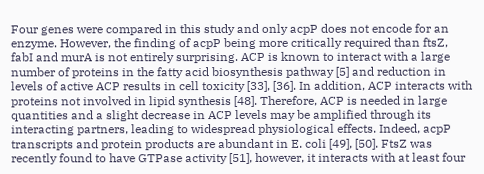Four genes were compared in this study and only acpP does not encode for an enzyme. However, the finding of acpP being more critically required than ftsZ, fabI and murA is not entirely surprising. ACP is known to interact with a large number of proteins in the fatty acid biosynthesis pathway [5] and reduction in levels of active ACP results in cell toxicity [33], [36]. In addition, ACP interacts with proteins not involved in lipid synthesis [48]. Therefore, ACP is needed in large quantities and a slight decrease in ACP levels may be amplified through its interacting partners, leading to widespread physiological effects. Indeed, acpP transcripts and protein products are abundant in E. coli [49], [50]. FtsZ was recently found to have GTPase activity [51], however, it interacts with at least four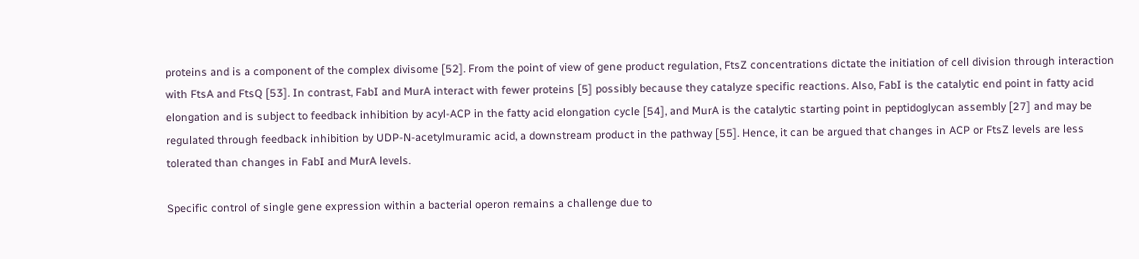proteins and is a component of the complex divisome [52]. From the point of view of gene product regulation, FtsZ concentrations dictate the initiation of cell division through interaction with FtsA and FtsQ [53]. In contrast, FabI and MurA interact with fewer proteins [5] possibly because they catalyze specific reactions. Also, FabI is the catalytic end point in fatty acid elongation and is subject to feedback inhibition by acyl-ACP in the fatty acid elongation cycle [54], and MurA is the catalytic starting point in peptidoglycan assembly [27] and may be regulated through feedback inhibition by UDP-N-acetylmuramic acid, a downstream product in the pathway [55]. Hence, it can be argued that changes in ACP or FtsZ levels are less tolerated than changes in FabI and MurA levels.

Specific control of single gene expression within a bacterial operon remains a challenge due to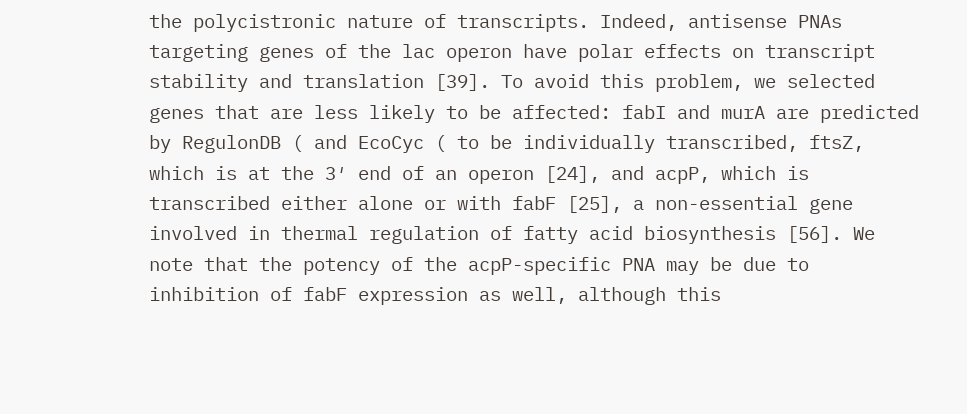the polycistronic nature of transcripts. Indeed, antisense PNAs targeting genes of the lac operon have polar effects on transcript stability and translation [39]. To avoid this problem, we selected genes that are less likely to be affected: fabI and murA are predicted by RegulonDB ( and EcoCyc ( to be individually transcribed, ftsZ, which is at the 3′ end of an operon [24], and acpP, which is transcribed either alone or with fabF [25], a non-essential gene involved in thermal regulation of fatty acid biosynthesis [56]. We note that the potency of the acpP-specific PNA may be due to inhibition of fabF expression as well, although this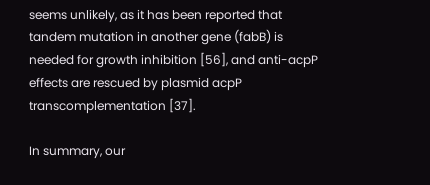seems unlikely, as it has been reported that tandem mutation in another gene (fabB) is needed for growth inhibition [56], and anti-acpP effects are rescued by plasmid acpP transcomplementation [37].

In summary, our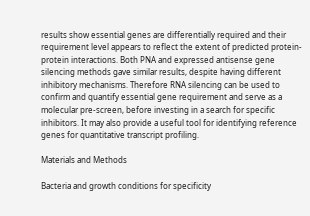results show essential genes are differentially required and their requirement level appears to reflect the extent of predicted protein-protein interactions. Both PNA and expressed antisense gene silencing methods gave similar results, despite having different inhibitory mechanisms. Therefore RNA silencing can be used to confirm and quantify essential gene requirement and serve as a molecular pre-screen, before investing in a search for specific inhibitors. It may also provide a useful tool for identifying reference genes for quantitative transcript profiling.

Materials and Methods

Bacteria and growth conditions for specificity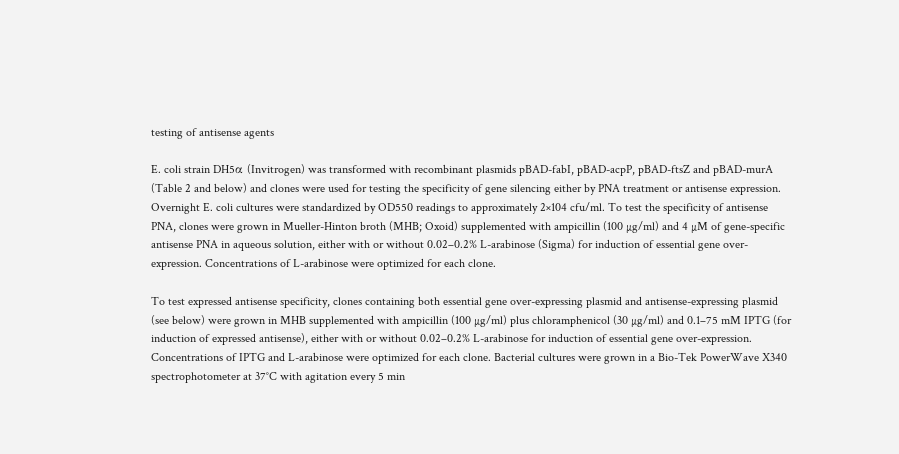testing of antisense agents

E. coli strain DH5α (Invitrogen) was transformed with recombinant plasmids pBAD-fabI, pBAD-acpP, pBAD-ftsZ and pBAD-murA (Table 2 and below) and clones were used for testing the specificity of gene silencing either by PNA treatment or antisense expression. Overnight E. coli cultures were standardized by OD550 readings to approximately 2×104 cfu/ml. To test the specificity of antisense PNA, clones were grown in Mueller-Hinton broth (MHB; Oxoid) supplemented with ampicillin (100 µg/ml) and 4 µM of gene-specific antisense PNA in aqueous solution, either with or without 0.02–0.2% L-arabinose (Sigma) for induction of essential gene over-expression. Concentrations of L-arabinose were optimized for each clone.

To test expressed antisense specificity, clones containing both essential gene over-expressing plasmid and antisense-expressing plasmid (see below) were grown in MHB supplemented with ampicillin (100 µg/ml) plus chloramphenicol (30 µg/ml) and 0.1–75 mM IPTG (for induction of expressed antisense), either with or without 0.02–0.2% L-arabinose for induction of essential gene over-expression. Concentrations of IPTG and L-arabinose were optimized for each clone. Bacterial cultures were grown in a Bio-Tek PowerWave X340 spectrophotometer at 37°C with agitation every 5 min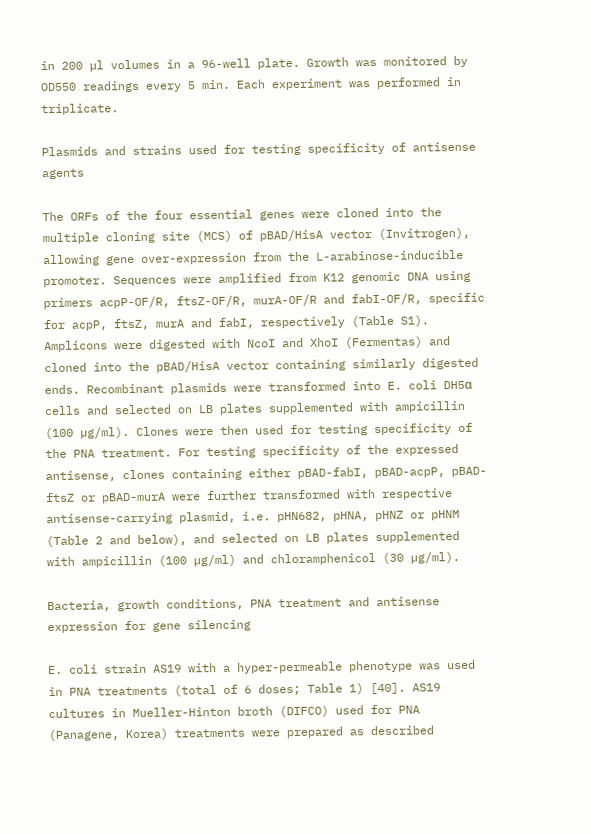in 200 µl volumes in a 96-well plate. Growth was monitored by OD550 readings every 5 min. Each experiment was performed in triplicate.

Plasmids and strains used for testing specificity of antisense agents

The ORFs of the four essential genes were cloned into the multiple cloning site (MCS) of pBAD/HisA vector (Invitrogen), allowing gene over-expression from the L-arabinose-inducible promoter. Sequences were amplified from K12 genomic DNA using primers acpP-OF/R, ftsZ-OF/R, murA-OF/R and fabI-OF/R, specific for acpP, ftsZ, murA and fabI, respectively (Table S1). Amplicons were digested with NcoI and XhoI (Fermentas) and cloned into the pBAD/HisA vector containing similarly digested ends. Recombinant plasmids were transformed into E. coli DH5α cells and selected on LB plates supplemented with ampicillin (100 µg/ml). Clones were then used for testing specificity of the PNA treatment. For testing specificity of the expressed antisense, clones containing either pBAD-fabI, pBAD-acpP, pBAD-ftsZ or pBAD-murA were further transformed with respective antisense-carrying plasmid, i.e. pHN682, pHNA, pHNZ or pHNM (Table 2 and below), and selected on LB plates supplemented with ampicillin (100 µg/ml) and chloramphenicol (30 µg/ml).

Bacteria, growth conditions, PNA treatment and antisense expression for gene silencing

E. coli strain AS19 with a hyper-permeable phenotype was used in PNA treatments (total of 6 doses; Table 1) [40]. AS19 cultures in Mueller-Hinton broth (DIFCO) used for PNA (Panagene, Korea) treatments were prepared as described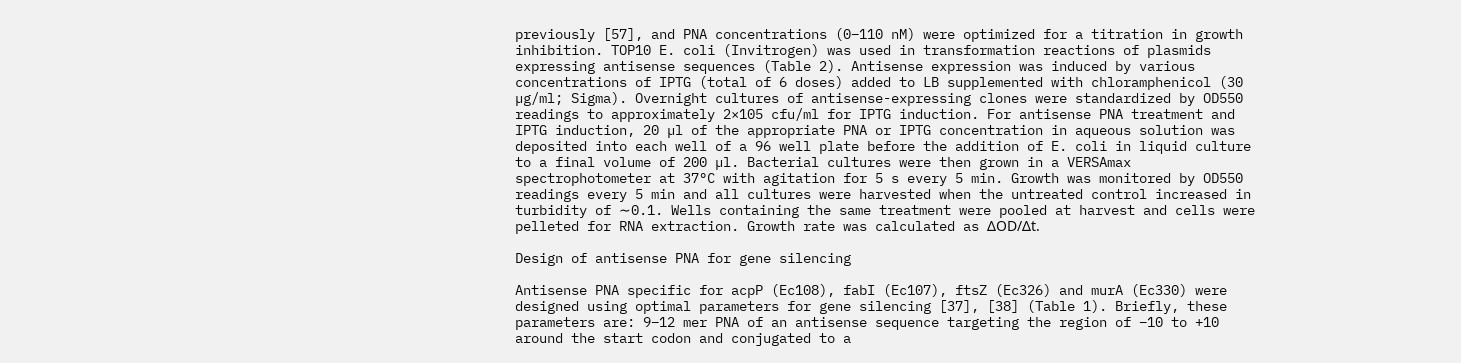previously [57], and PNA concentrations (0–110 nM) were optimized for a titration in growth inhibition. TOP10 E. coli (Invitrogen) was used in transformation reactions of plasmids expressing antisense sequences (Table 2). Antisense expression was induced by various concentrations of IPTG (total of 6 doses) added to LB supplemented with chloramphenicol (30 µg/ml; Sigma). Overnight cultures of antisense-expressing clones were standardized by OD550 readings to approximately 2×105 cfu/ml for IPTG induction. For antisense PNA treatment and IPTG induction, 20 µl of the appropriate PNA or IPTG concentration in aqueous solution was deposited into each well of a 96 well plate before the addition of E. coli in liquid culture to a final volume of 200 µl. Bacterial cultures were then grown in a VERSAmax spectrophotometer at 37°C with agitation for 5 s every 5 min. Growth was monitored by OD550 readings every 5 min and all cultures were harvested when the untreated control increased in turbidity of ∼0.1. Wells containing the same treatment were pooled at harvest and cells were pelleted for RNA extraction. Growth rate was calculated as ΔOD/Δt.

Design of antisense PNA for gene silencing

Antisense PNA specific for acpP (Ec108), fabI (Ec107), ftsZ (Ec326) and murA (Ec330) were designed using optimal parameters for gene silencing [37], [38] (Table 1). Briefly, these parameters are: 9–12 mer PNA of an antisense sequence targeting the region of −10 to +10 around the start codon and conjugated to a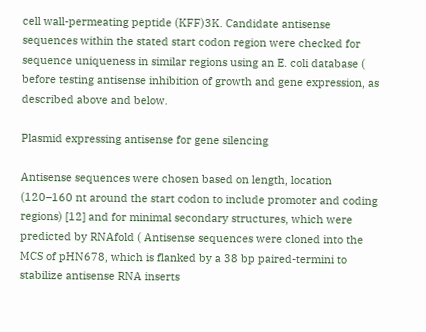cell wall-permeating peptide (KFF)3K. Candidate antisense sequences within the stated start codon region were checked for sequence uniqueness in similar regions using an E. coli database ( before testing antisense inhibition of growth and gene expression, as described above and below.

Plasmid expressing antisense for gene silencing

Antisense sequences were chosen based on length, location (120–160 nt around the start codon to include promoter and coding regions) [12] and for minimal secondary structures, which were predicted by RNAfold ( Antisense sequences were cloned into the MCS of pHN678, which is flanked by a 38 bp paired-termini to stabilize antisense RNA inserts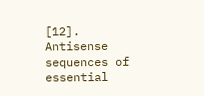[12]. Antisense sequences of essential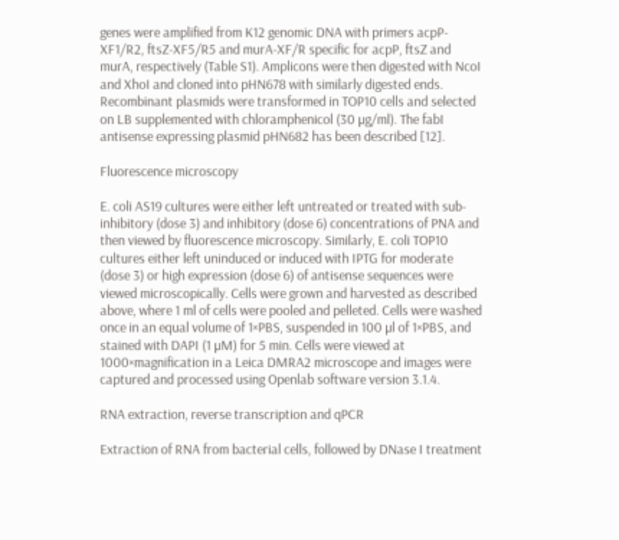genes were amplified from K12 genomic DNA with primers acpP-XF1/R2, ftsZ-XF5/R5 and murA-XF/R specific for acpP, ftsZ and murA, respectively (Table S1). Amplicons were then digested with NcoI and XhoI and cloned into pHN678 with similarly digested ends. Recombinant plasmids were transformed in TOP10 cells and selected on LB supplemented with chloramphenicol (30 µg/ml). The fabI antisense expressing plasmid pHN682 has been described [12].

Fluorescence microscopy

E. coli AS19 cultures were either left untreated or treated with sub-inhibitory (dose 3) and inhibitory (dose 6) concentrations of PNA and then viewed by fluorescence microscopy. Similarly, E. coli TOP10 cultures either left uninduced or induced with IPTG for moderate (dose 3) or high expression (dose 6) of antisense sequences were viewed microscopically. Cells were grown and harvested as described above, where 1 ml of cells were pooled and pelleted. Cells were washed once in an equal volume of 1×PBS, suspended in 100 µl of 1×PBS, and stained with DAPI (1 µM) for 5 min. Cells were viewed at 1000×magnification in a Leica DMRA2 microscope and images were captured and processed using Openlab software version 3.1.4.

RNA extraction, reverse transcription and qPCR

Extraction of RNA from bacterial cells, followed by DNase I treatment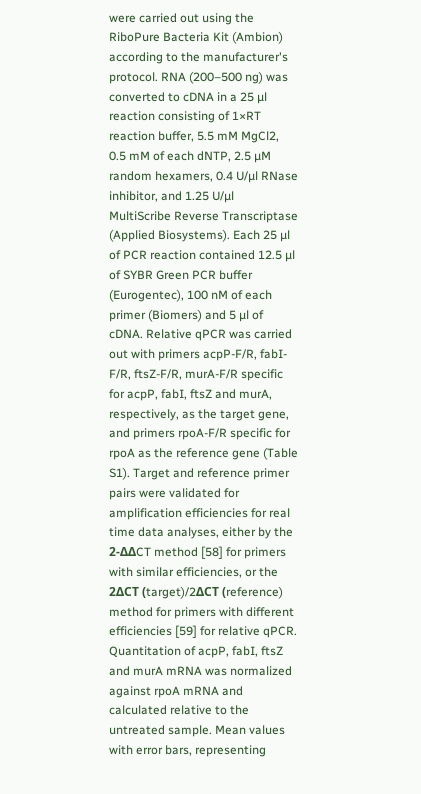were carried out using the RiboPure Bacteria Kit (Ambion) according to the manufacturer's protocol. RNA (200–500 ng) was converted to cDNA in a 25 µl reaction consisting of 1×RT reaction buffer, 5.5 mM MgCl2, 0.5 mM of each dNTP, 2.5 µM random hexamers, 0.4 U/µl RNase inhibitor, and 1.25 U/µl MultiScribe Reverse Transcriptase (Applied Biosystems). Each 25 µl of PCR reaction contained 12.5 µl of SYBR Green PCR buffer (Eurogentec), 100 nM of each primer (Biomers) and 5 µl of cDNA. Relative qPCR was carried out with primers acpP-F/R, fabI-F/R, ftsZ-F/R, murA-F/R specific for acpP, fabI, ftsZ and murA, respectively, as the target gene, and primers rpoA-F/R specific for rpoA as the reference gene (Table S1). Target and reference primer pairs were validated for amplification efficiencies for real time data analyses, either by the 2-ΔΔCT method [58] for primers with similar efficiencies, or the 2ΔCT (target)/2ΔCT (reference) method for primers with different efficiencies [59] for relative qPCR. Quantitation of acpP, fabI, ftsZ and murA mRNA was normalized against rpoA mRNA and calculated relative to the untreated sample. Mean values with error bars, representing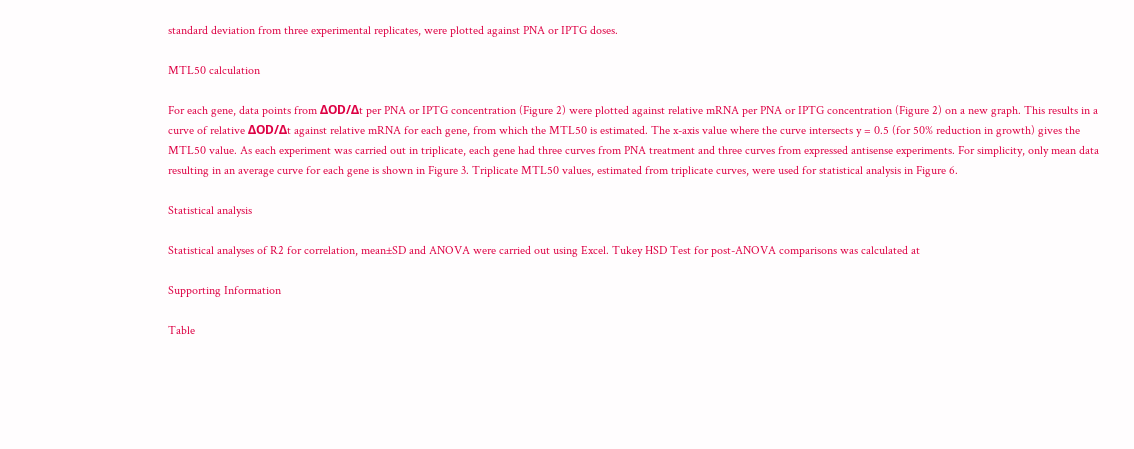standard deviation from three experimental replicates, were plotted against PNA or IPTG doses.

MTL50 calculation

For each gene, data points from ΔOD/Δt per PNA or IPTG concentration (Figure 2) were plotted against relative mRNA per PNA or IPTG concentration (Figure 2) on a new graph. This results in a curve of relative ΔOD/Δt against relative mRNA for each gene, from which the MTL50 is estimated. The x-axis value where the curve intersects y = 0.5 (for 50% reduction in growth) gives the MTL50 value. As each experiment was carried out in triplicate, each gene had three curves from PNA treatment and three curves from expressed antisense experiments. For simplicity, only mean data resulting in an average curve for each gene is shown in Figure 3. Triplicate MTL50 values, estimated from triplicate curves, were used for statistical analysis in Figure 6.

Statistical analysis

Statistical analyses of R2 for correlation, mean±SD and ANOVA were carried out using Excel. Tukey HSD Test for post-ANOVA comparisons was calculated at

Supporting Information

Table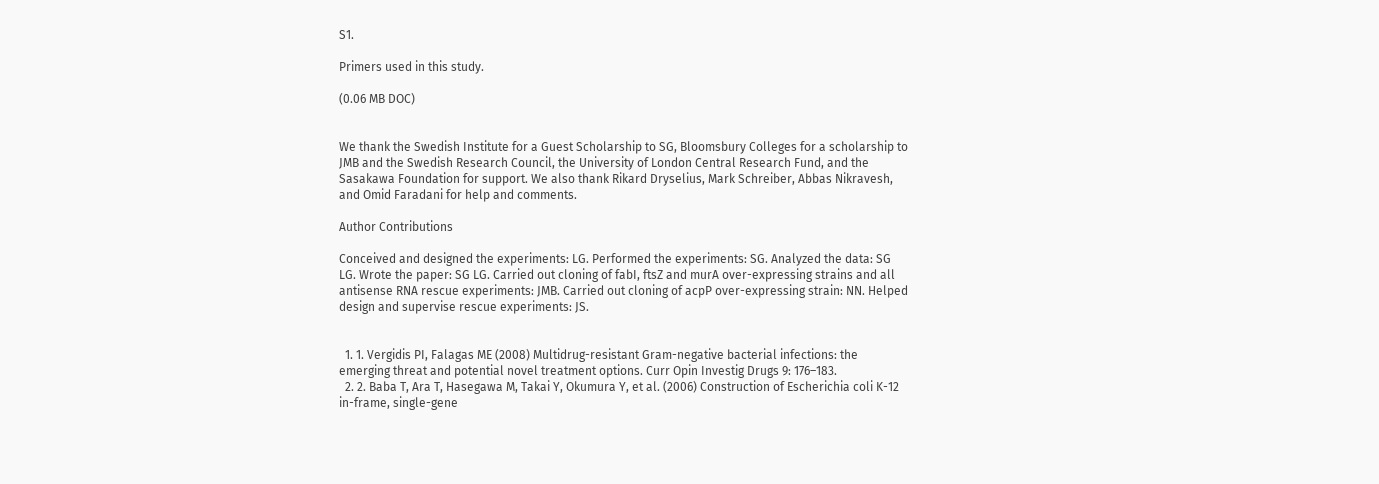S1.

Primers used in this study.

(0.06 MB DOC)


We thank the Swedish Institute for a Guest Scholarship to SG, Bloomsbury Colleges for a scholarship to JMB and the Swedish Research Council, the University of London Central Research Fund, and the Sasakawa Foundation for support. We also thank Rikard Dryselius, Mark Schreiber, Abbas Nikravesh, and Omid Faradani for help and comments.

Author Contributions

Conceived and designed the experiments: LG. Performed the experiments: SG. Analyzed the data: SG LG. Wrote the paper: SG LG. Carried out cloning of fabI, ftsZ and murA over-expressing strains and all antisense RNA rescue experiments: JMB. Carried out cloning of acpP over-expressing strain: NN. Helped design and supervise rescue experiments: JS.


  1. 1. Vergidis PI, Falagas ME (2008) Multidrug-resistant Gram-negative bacterial infections: the emerging threat and potential novel treatment options. Curr Opin Investig Drugs 9: 176–183.
  2. 2. Baba T, Ara T, Hasegawa M, Takai Y, Okumura Y, et al. (2006) Construction of Escherichia coli K-12 in-frame, single-gene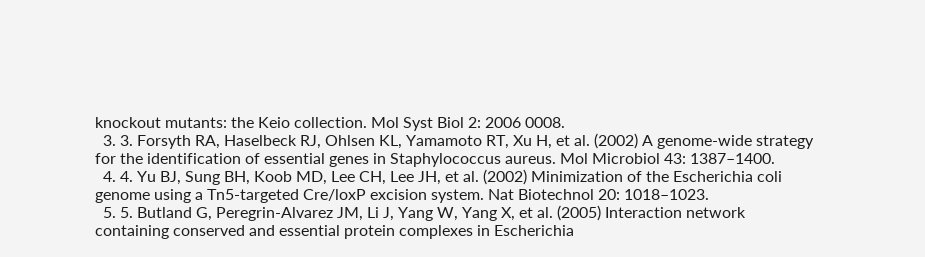knockout mutants: the Keio collection. Mol Syst Biol 2: 2006 0008.
  3. 3. Forsyth RA, Haselbeck RJ, Ohlsen KL, Yamamoto RT, Xu H, et al. (2002) A genome-wide strategy for the identification of essential genes in Staphylococcus aureus. Mol Microbiol 43: 1387–1400.
  4. 4. Yu BJ, Sung BH, Koob MD, Lee CH, Lee JH, et al. (2002) Minimization of the Escherichia coli genome using a Tn5-targeted Cre/loxP excision system. Nat Biotechnol 20: 1018–1023.
  5. 5. Butland G, Peregrin-Alvarez JM, Li J, Yang W, Yang X, et al. (2005) Interaction network containing conserved and essential protein complexes in Escherichia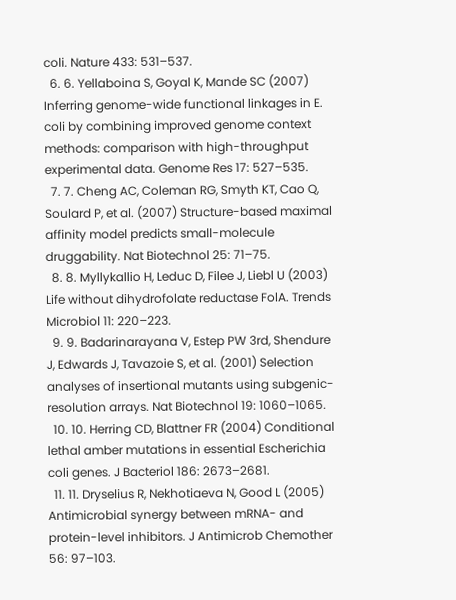coli. Nature 433: 531–537.
  6. 6. Yellaboina S, Goyal K, Mande SC (2007) Inferring genome-wide functional linkages in E. coli by combining improved genome context methods: comparison with high-throughput experimental data. Genome Res 17: 527–535.
  7. 7. Cheng AC, Coleman RG, Smyth KT, Cao Q, Soulard P, et al. (2007) Structure-based maximal affinity model predicts small-molecule druggability. Nat Biotechnol 25: 71–75.
  8. 8. Myllykallio H, Leduc D, Filee J, Liebl U (2003) Life without dihydrofolate reductase FolA. Trends Microbiol 11: 220–223.
  9. 9. Badarinarayana V, Estep PW 3rd, Shendure J, Edwards J, Tavazoie S, et al. (2001) Selection analyses of insertional mutants using subgenic-resolution arrays. Nat Biotechnol 19: 1060–1065.
  10. 10. Herring CD, Blattner FR (2004) Conditional lethal amber mutations in essential Escherichia coli genes. J Bacteriol 186: 2673–2681.
  11. 11. Dryselius R, Nekhotiaeva N, Good L (2005) Antimicrobial synergy between mRNA- and protein-level inhibitors. J Antimicrob Chemother 56: 97–103.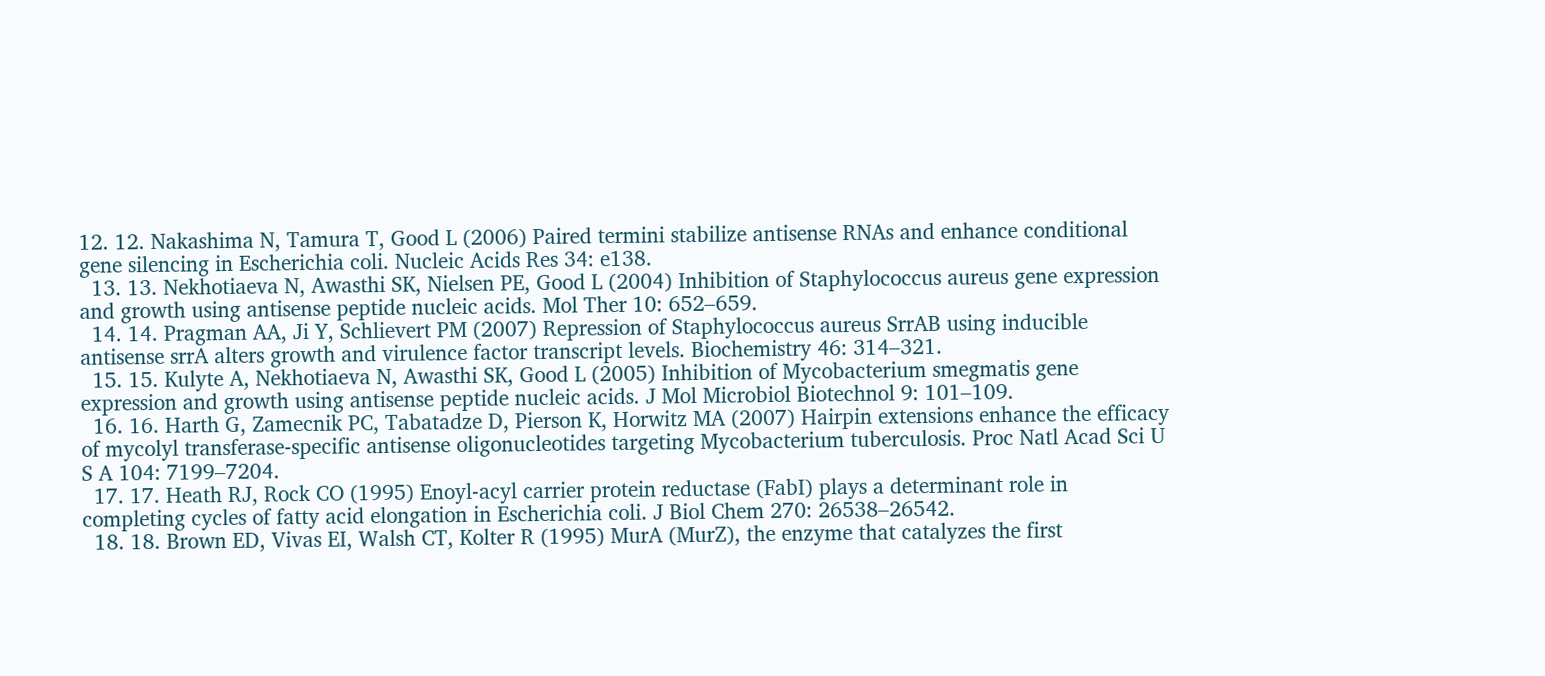12. 12. Nakashima N, Tamura T, Good L (2006) Paired termini stabilize antisense RNAs and enhance conditional gene silencing in Escherichia coli. Nucleic Acids Res 34: e138.
  13. 13. Nekhotiaeva N, Awasthi SK, Nielsen PE, Good L (2004) Inhibition of Staphylococcus aureus gene expression and growth using antisense peptide nucleic acids. Mol Ther 10: 652–659.
  14. 14. Pragman AA, Ji Y, Schlievert PM (2007) Repression of Staphylococcus aureus SrrAB using inducible antisense srrA alters growth and virulence factor transcript levels. Biochemistry 46: 314–321.
  15. 15. Kulyte A, Nekhotiaeva N, Awasthi SK, Good L (2005) Inhibition of Mycobacterium smegmatis gene expression and growth using antisense peptide nucleic acids. J Mol Microbiol Biotechnol 9: 101–109.
  16. 16. Harth G, Zamecnik PC, Tabatadze D, Pierson K, Horwitz MA (2007) Hairpin extensions enhance the efficacy of mycolyl transferase-specific antisense oligonucleotides targeting Mycobacterium tuberculosis. Proc Natl Acad Sci U S A 104: 7199–7204.
  17. 17. Heath RJ, Rock CO (1995) Enoyl-acyl carrier protein reductase (FabI) plays a determinant role in completing cycles of fatty acid elongation in Escherichia coli. J Biol Chem 270: 26538–26542.
  18. 18. Brown ED, Vivas EI, Walsh CT, Kolter R (1995) MurA (MurZ), the enzyme that catalyzes the first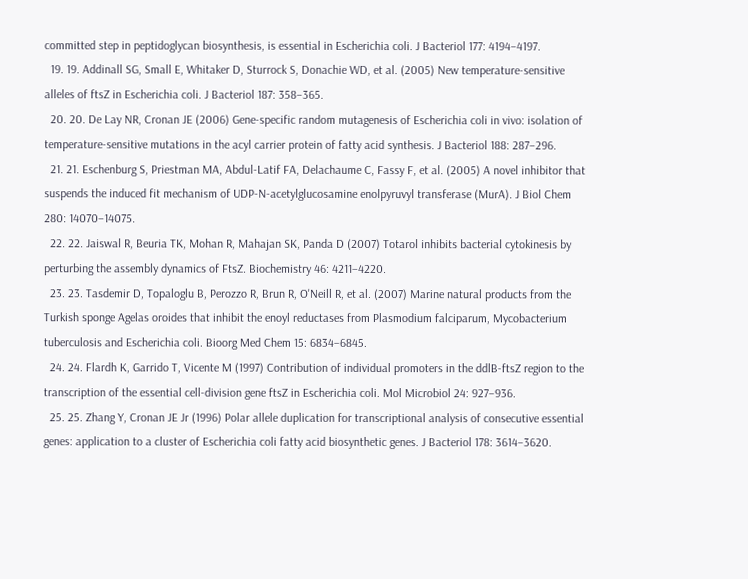committed step in peptidoglycan biosynthesis, is essential in Escherichia coli. J Bacteriol 177: 4194–4197.
  19. 19. Addinall SG, Small E, Whitaker D, Sturrock S, Donachie WD, et al. (2005) New temperature-sensitive alleles of ftsZ in Escherichia coli. J Bacteriol 187: 358–365.
  20. 20. De Lay NR, Cronan JE (2006) Gene-specific random mutagenesis of Escherichia coli in vivo: isolation of temperature-sensitive mutations in the acyl carrier protein of fatty acid synthesis. J Bacteriol 188: 287–296.
  21. 21. Eschenburg S, Priestman MA, Abdul-Latif FA, Delachaume C, Fassy F, et al. (2005) A novel inhibitor that suspends the induced fit mechanism of UDP-N-acetylglucosamine enolpyruvyl transferase (MurA). J Biol Chem 280: 14070–14075.
  22. 22. Jaiswal R, Beuria TK, Mohan R, Mahajan SK, Panda D (2007) Totarol inhibits bacterial cytokinesis by perturbing the assembly dynamics of FtsZ. Biochemistry 46: 4211–4220.
  23. 23. Tasdemir D, Topaloglu B, Perozzo R, Brun R, O'Neill R, et al. (2007) Marine natural products from the Turkish sponge Agelas oroides that inhibit the enoyl reductases from Plasmodium falciparum, Mycobacterium tuberculosis and Escherichia coli. Bioorg Med Chem 15: 6834–6845.
  24. 24. Flardh K, Garrido T, Vicente M (1997) Contribution of individual promoters in the ddlB-ftsZ region to the transcription of the essential cell-division gene ftsZ in Escherichia coli. Mol Microbiol 24: 927–936.
  25. 25. Zhang Y, Cronan JE Jr (1996) Polar allele duplication for transcriptional analysis of consecutive essential genes: application to a cluster of Escherichia coli fatty acid biosynthetic genes. J Bacteriol 178: 3614–3620.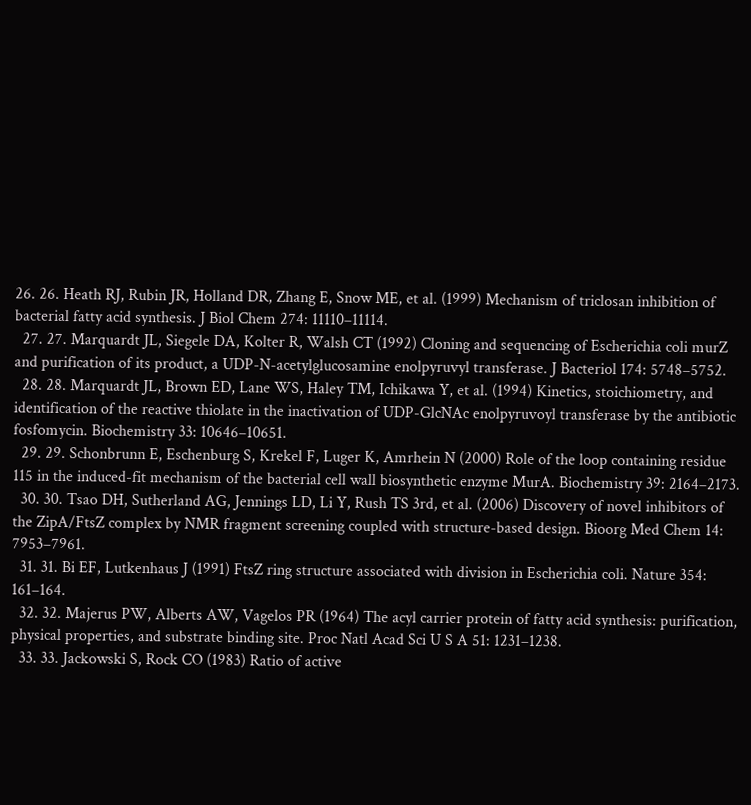26. 26. Heath RJ, Rubin JR, Holland DR, Zhang E, Snow ME, et al. (1999) Mechanism of triclosan inhibition of bacterial fatty acid synthesis. J Biol Chem 274: 11110–11114.
  27. 27. Marquardt JL, Siegele DA, Kolter R, Walsh CT (1992) Cloning and sequencing of Escherichia coli murZ and purification of its product, a UDP-N-acetylglucosamine enolpyruvyl transferase. J Bacteriol 174: 5748–5752.
  28. 28. Marquardt JL, Brown ED, Lane WS, Haley TM, Ichikawa Y, et al. (1994) Kinetics, stoichiometry, and identification of the reactive thiolate in the inactivation of UDP-GlcNAc enolpyruvoyl transferase by the antibiotic fosfomycin. Biochemistry 33: 10646–10651.
  29. 29. Schonbrunn E, Eschenburg S, Krekel F, Luger K, Amrhein N (2000) Role of the loop containing residue 115 in the induced-fit mechanism of the bacterial cell wall biosynthetic enzyme MurA. Biochemistry 39: 2164–2173.
  30. 30. Tsao DH, Sutherland AG, Jennings LD, Li Y, Rush TS 3rd, et al. (2006) Discovery of novel inhibitors of the ZipA/FtsZ complex by NMR fragment screening coupled with structure-based design. Bioorg Med Chem 14: 7953–7961.
  31. 31. Bi EF, Lutkenhaus J (1991) FtsZ ring structure associated with division in Escherichia coli. Nature 354: 161–164.
  32. 32. Majerus PW, Alberts AW, Vagelos PR (1964) The acyl carrier protein of fatty acid synthesis: purification, physical properties, and substrate binding site. Proc Natl Acad Sci U S A 51: 1231–1238.
  33. 33. Jackowski S, Rock CO (1983) Ratio of active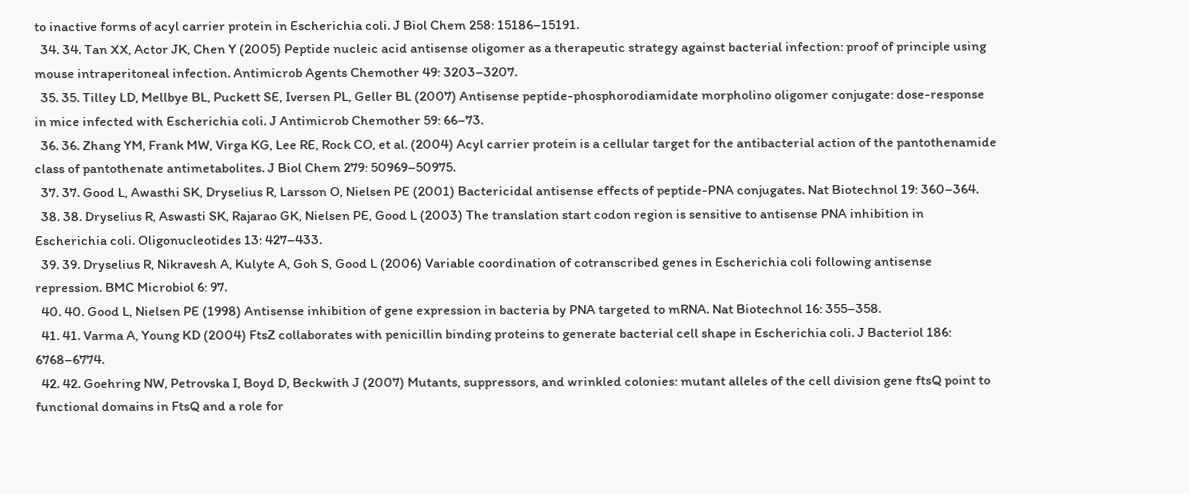to inactive forms of acyl carrier protein in Escherichia coli. J Biol Chem 258: 15186–15191.
  34. 34. Tan XX, Actor JK, Chen Y (2005) Peptide nucleic acid antisense oligomer as a therapeutic strategy against bacterial infection: proof of principle using mouse intraperitoneal infection. Antimicrob Agents Chemother 49: 3203–3207.
  35. 35. Tilley LD, Mellbye BL, Puckett SE, Iversen PL, Geller BL (2007) Antisense peptide-phosphorodiamidate morpholino oligomer conjugate: dose-response in mice infected with Escherichia coli. J Antimicrob Chemother 59: 66–73.
  36. 36. Zhang YM, Frank MW, Virga KG, Lee RE, Rock CO, et al. (2004) Acyl carrier protein is a cellular target for the antibacterial action of the pantothenamide class of pantothenate antimetabolites. J Biol Chem 279: 50969–50975.
  37. 37. Good L, Awasthi SK, Dryselius R, Larsson O, Nielsen PE (2001) Bactericidal antisense effects of peptide-PNA conjugates. Nat Biotechnol 19: 360–364.
  38. 38. Dryselius R, Aswasti SK, Rajarao GK, Nielsen PE, Good L (2003) The translation start codon region is sensitive to antisense PNA inhibition in Escherichia coli. Oligonucleotides 13: 427–433.
  39. 39. Dryselius R, Nikravesh A, Kulyte A, Goh S, Good L (2006) Variable coordination of cotranscribed genes in Escherichia coli following antisense repression. BMC Microbiol 6: 97.
  40. 40. Good L, Nielsen PE (1998) Antisense inhibition of gene expression in bacteria by PNA targeted to mRNA. Nat Biotechnol 16: 355–358.
  41. 41. Varma A, Young KD (2004) FtsZ collaborates with penicillin binding proteins to generate bacterial cell shape in Escherichia coli. J Bacteriol 186: 6768–6774.
  42. 42. Goehring NW, Petrovska I, Boyd D, Beckwith J (2007) Mutants, suppressors, and wrinkled colonies: mutant alleles of the cell division gene ftsQ point to functional domains in FtsQ and a role for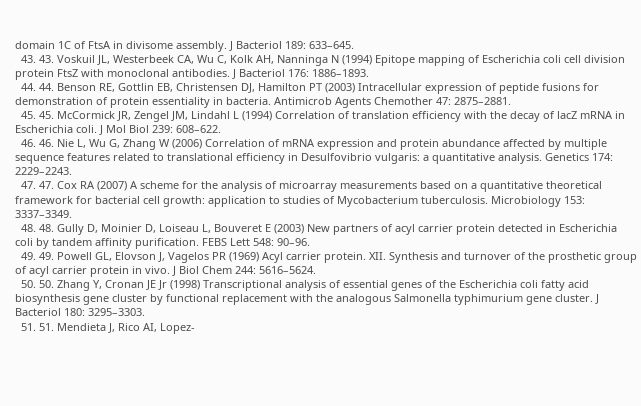domain 1C of FtsA in divisome assembly. J Bacteriol 189: 633–645.
  43. 43. Voskuil JL, Westerbeek CA, Wu C, Kolk AH, Nanninga N (1994) Epitope mapping of Escherichia coli cell division protein FtsZ with monoclonal antibodies. J Bacteriol 176: 1886–1893.
  44. 44. Benson RE, Gottlin EB, Christensen DJ, Hamilton PT (2003) Intracellular expression of peptide fusions for demonstration of protein essentiality in bacteria. Antimicrob Agents Chemother 47: 2875–2881.
  45. 45. McCormick JR, Zengel JM, Lindahl L (1994) Correlation of translation efficiency with the decay of lacZ mRNA in Escherichia coli. J Mol Biol 239: 608–622.
  46. 46. Nie L, Wu G, Zhang W (2006) Correlation of mRNA expression and protein abundance affected by multiple sequence features related to translational efficiency in Desulfovibrio vulgaris: a quantitative analysis. Genetics 174: 2229–2243.
  47. 47. Cox RA (2007) A scheme for the analysis of microarray measurements based on a quantitative theoretical framework for bacterial cell growth: application to studies of Mycobacterium tuberculosis. Microbiology 153: 3337–3349.
  48. 48. Gully D, Moinier D, Loiseau L, Bouveret E (2003) New partners of acyl carrier protein detected in Escherichia coli by tandem affinity purification. FEBS Lett 548: 90–96.
  49. 49. Powell GL, Elovson J, Vagelos PR (1969) Acyl carrier protein. XII. Synthesis and turnover of the prosthetic group of acyl carrier protein in vivo. J Biol Chem 244: 5616–5624.
  50. 50. Zhang Y, Cronan JE Jr (1998) Transcriptional analysis of essential genes of the Escherichia coli fatty acid biosynthesis gene cluster by functional replacement with the analogous Salmonella typhimurium gene cluster. J Bacteriol 180: 3295–3303.
  51. 51. Mendieta J, Rico AI, Lopez-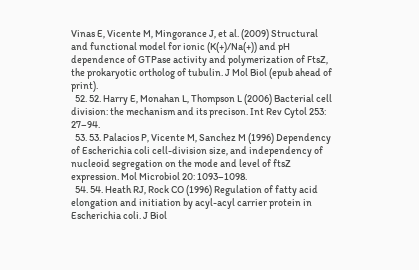Vinas E, Vicente M, Mingorance J, et al. (2009) Structural and functional model for ionic (K(+)/Na(+)) and pH dependence of GTPase activity and polymerization of FtsZ, the prokaryotic ortholog of tubulin. J Mol Biol (epub ahead of print).
  52. 52. Harry E, Monahan L, Thompson L (2006) Bacterial cell division: the mechanism and its precison. Int Rev Cytol 253: 27–94.
  53. 53. Palacios P, Vicente M, Sanchez M (1996) Dependency of Escherichia coli cell-division size, and independency of nucleoid segregation on the mode and level of ftsZ expression. Mol Microbiol 20: 1093–1098.
  54. 54. Heath RJ, Rock CO (1996) Regulation of fatty acid elongation and initiation by acyl-acyl carrier protein in Escherichia coli. J Biol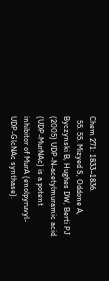Chem 271: 1833–1836.
  55. 55. Mizyed S, Oddone A, Byczynski B, Hughes DW, Berti PJ (2005) UDP-N-acetylmuramic acid (UDP-MurNAc) is a potent inhibitor of MurA (enolpyruvyl-UDP-GlcNAc synthase).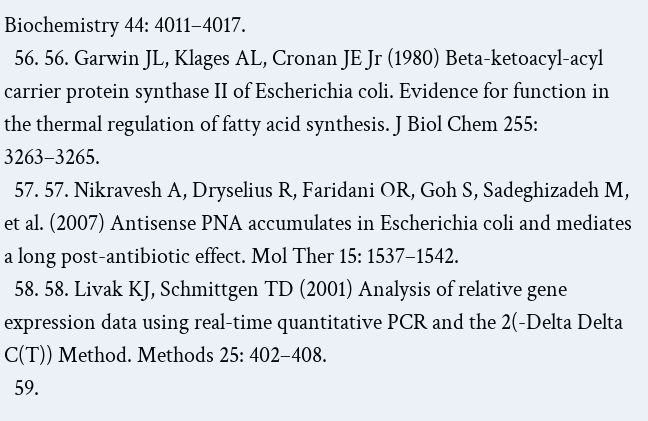Biochemistry 44: 4011–4017.
  56. 56. Garwin JL, Klages AL, Cronan JE Jr (1980) Beta-ketoacyl-acyl carrier protein synthase II of Escherichia coli. Evidence for function in the thermal regulation of fatty acid synthesis. J Biol Chem 255: 3263–3265.
  57. 57. Nikravesh A, Dryselius R, Faridani OR, Goh S, Sadeghizadeh M, et al. (2007) Antisense PNA accumulates in Escherichia coli and mediates a long post-antibiotic effect. Mol Ther 15: 1537–1542.
  58. 58. Livak KJ, Schmittgen TD (2001) Analysis of relative gene expression data using real-time quantitative PCR and the 2(-Delta Delta C(T)) Method. Methods 25: 402–408.
  59.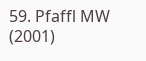59. Pfaffl MW (2001)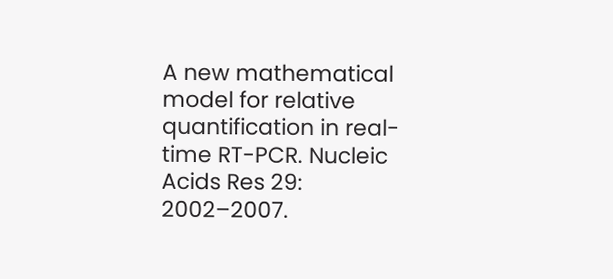A new mathematical model for relative quantification in real-time RT-PCR. Nucleic Acids Res 29: 2002–2007.